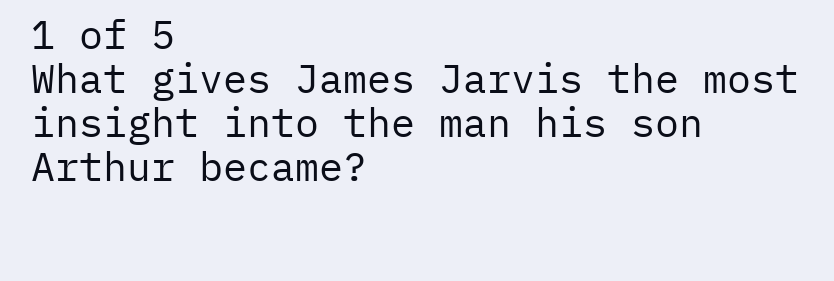1 of 5
What gives James Jarvis the most insight into the man his son Arthur became?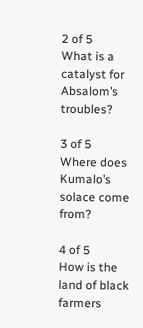2 of 5
What is a catalyst for Absalom’s troubles?

3 of 5
Where does Kumalo’s solace come from?

4 of 5
How is the land of black farmers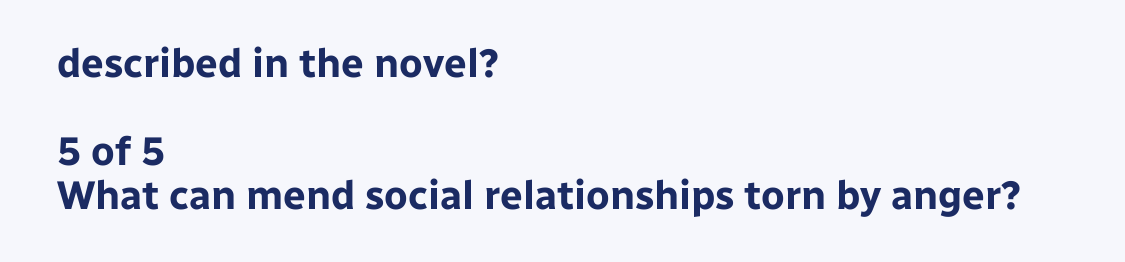described in the novel?

5 of 5
What can mend social relationships torn by anger?